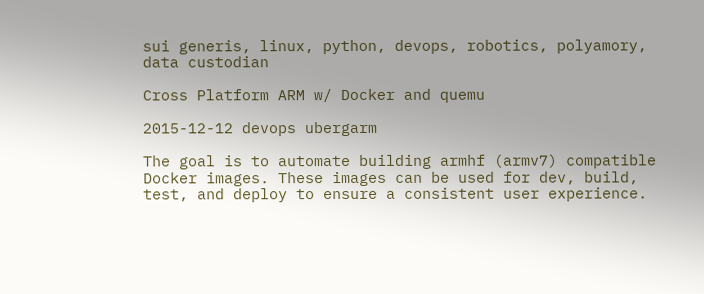sui generis, linux, python, devops, robotics, polyamory, data custodian

Cross Platform ARM w/ Docker and quemu

2015-12-12 devops ubergarm

The goal is to automate building armhf (armv7) compatible Docker images. These images can be used for dev, build, test, and deploy to ensure a consistent user experience.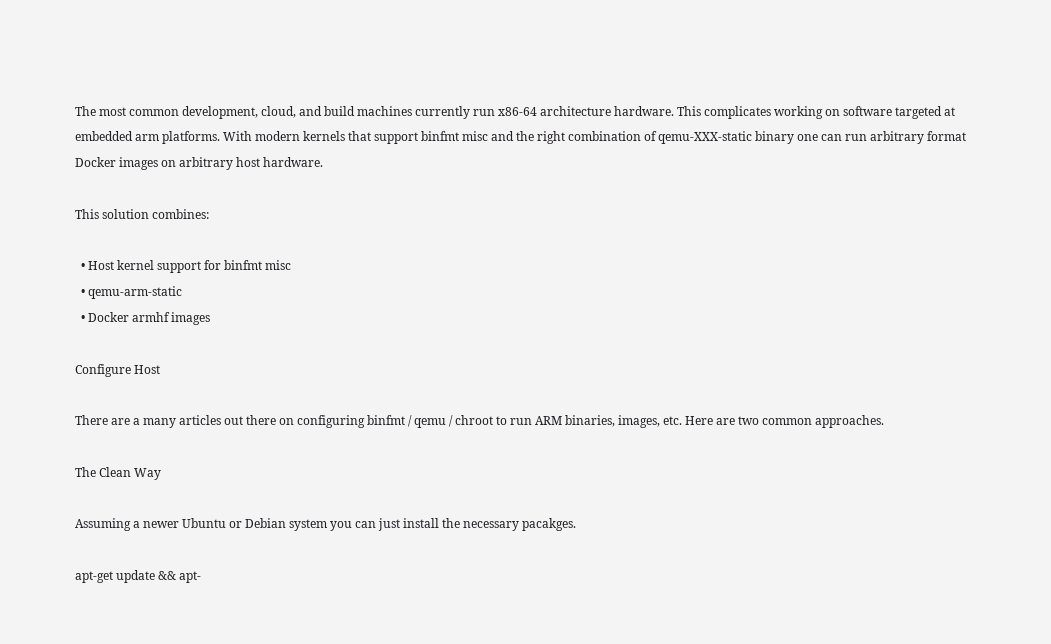The most common development, cloud, and build machines currently run x86-64 architecture hardware. This complicates working on software targeted at embedded arm platforms. With modern kernels that support binfmt misc and the right combination of qemu-XXX-static binary one can run arbitrary format Docker images on arbitrary host hardware.

This solution combines:

  • Host kernel support for binfmt misc
  • qemu-arm-static
  • Docker armhf images

Configure Host

There are a many articles out there on configuring binfmt / qemu / chroot to run ARM binaries, images, etc. Here are two common approaches.

The Clean Way

Assuming a newer Ubuntu or Debian system you can just install the necessary pacakges.

apt-get update && apt-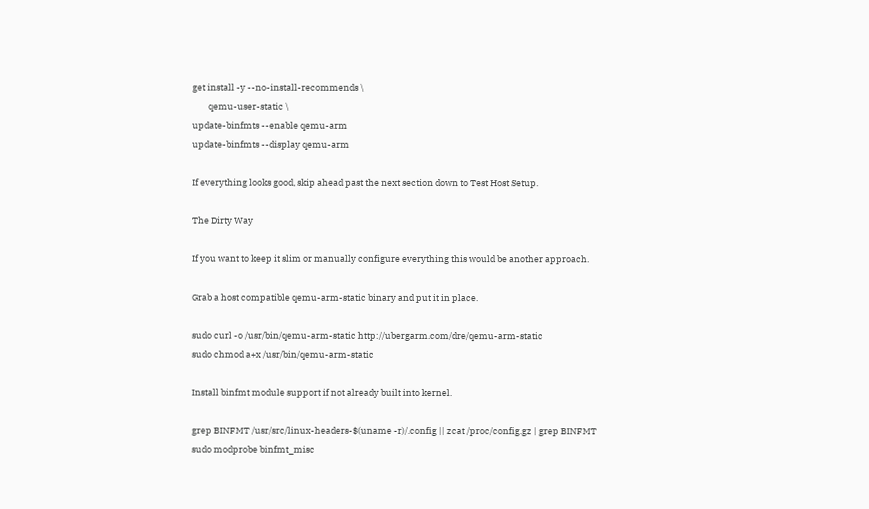get install -y --no-install-recommends \
        qemu-user-static \
update-binfmts --enable qemu-arm
update-binfmts --display qemu-arm

If everything looks good, skip ahead past the next section down to Test Host Setup.

The Dirty Way

If you want to keep it slim or manually configure everything this would be another approach.

Grab a host compatible qemu-arm-static binary and put it in place.

sudo curl -o /usr/bin/qemu-arm-static http://ubergarm.com/dre/qemu-arm-static
sudo chmod a+x /usr/bin/qemu-arm-static

Install binfmt module support if not already built into kernel.

grep BINFMT /usr/src/linux-headers-$(uname -r)/.config || zcat /proc/config.gz | grep BINFMT
sudo modprobe binfmt_misc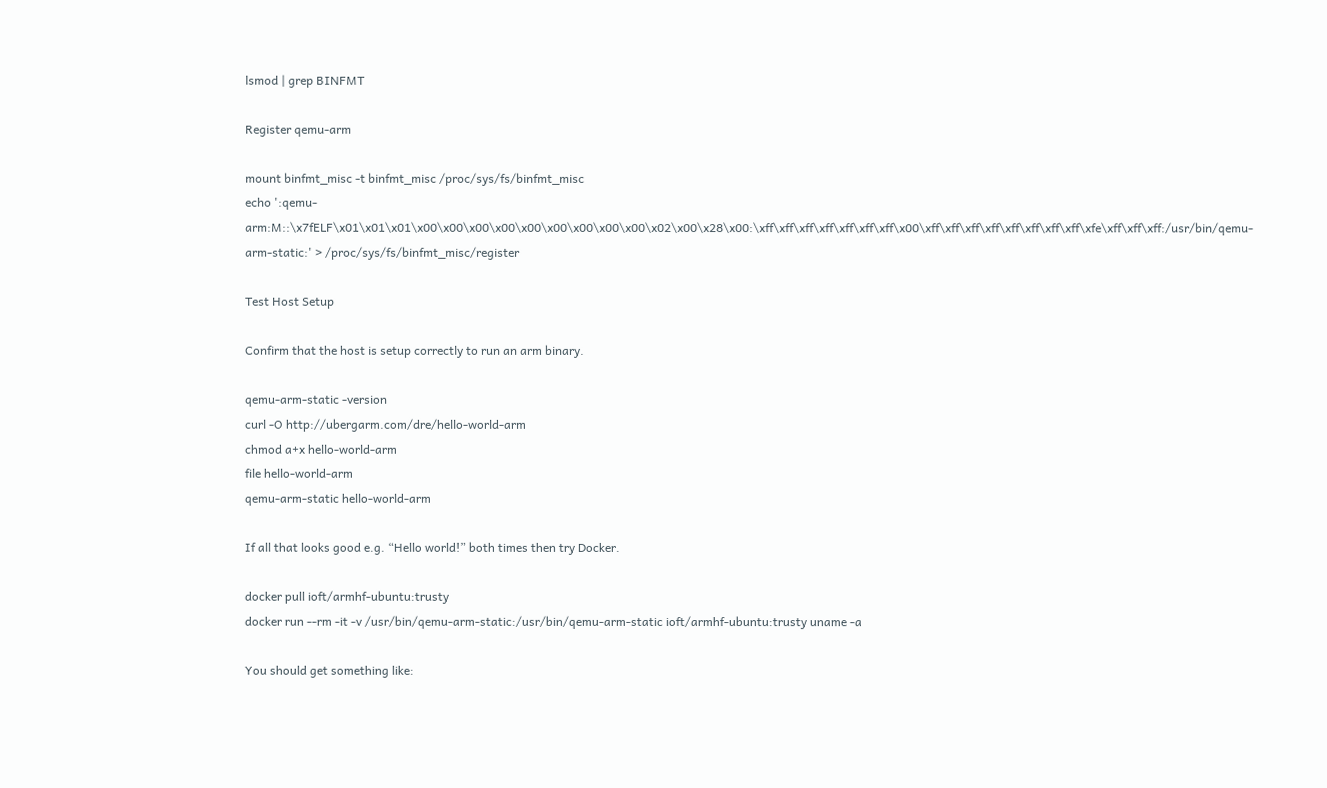lsmod | grep BINFMT

Register qemu-arm

mount binfmt_misc -t binfmt_misc /proc/sys/fs/binfmt_misc
echo ':qemu-arm:M::\x7fELF\x01\x01\x01\x00\x00\x00\x00\x00\x00\x00\x00\x00\x02\x00\x28\x00:\xff\xff\xff\xff\xff\xff\xff\x00\xff\xff\xff\xff\xff\xff\xff\xff\xfe\xff\xff\xff:/usr/bin/qemu-arm-static:' > /proc/sys/fs/binfmt_misc/register

Test Host Setup

Confirm that the host is setup correctly to run an arm binary.

qemu-arm-static -version
curl -O http://ubergarm.com/dre/hello-world-arm
chmod a+x hello-world-arm
file hello-world-arm
qemu-arm-static hello-world-arm

If all that looks good e.g. “Hello world!” both times then try Docker.

docker pull ioft/armhf-ubuntu:trusty
docker run --rm -it -v /usr/bin/qemu-arm-static:/usr/bin/qemu-arm-static ioft/armhf-ubuntu:trusty uname -a

You should get something like: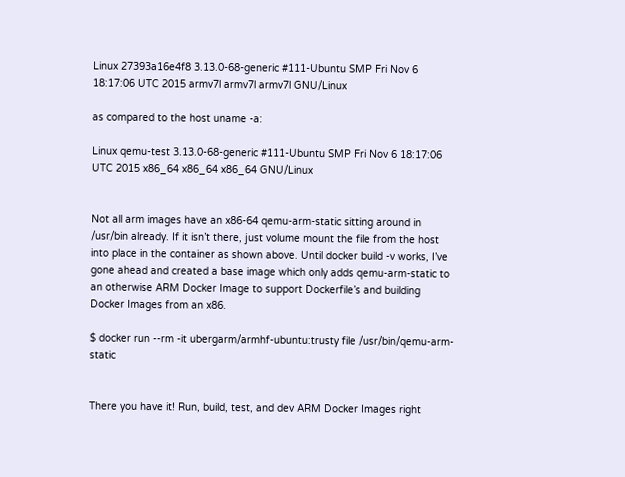Linux 27393a16e4f8 3.13.0-68-generic #111-Ubuntu SMP Fri Nov 6 18:17:06 UTC 2015 armv7l armv7l armv7l GNU/Linux

as compared to the host uname -a:

Linux qemu-test 3.13.0-68-generic #111-Ubuntu SMP Fri Nov 6 18:17:06 UTC 2015 x86_64 x86_64 x86_64 GNU/Linux


Not all arm images have an x86-64 qemu-arm-static sitting around in /usr/bin already. If it isn’t there, just volume mount the file from the host into place in the container as shown above. Until docker build -v works, I’ve gone ahead and created a base image which only adds qemu-arm-static to an otherwise ARM Docker Image to support Dockerfile’s and building Docker Images from an x86.

$ docker run --rm -it ubergarm/armhf-ubuntu:trusty file /usr/bin/qemu-arm-static


There you have it! Run, build, test, and dev ARM Docker Images right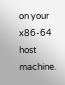on your x86-64 host machine.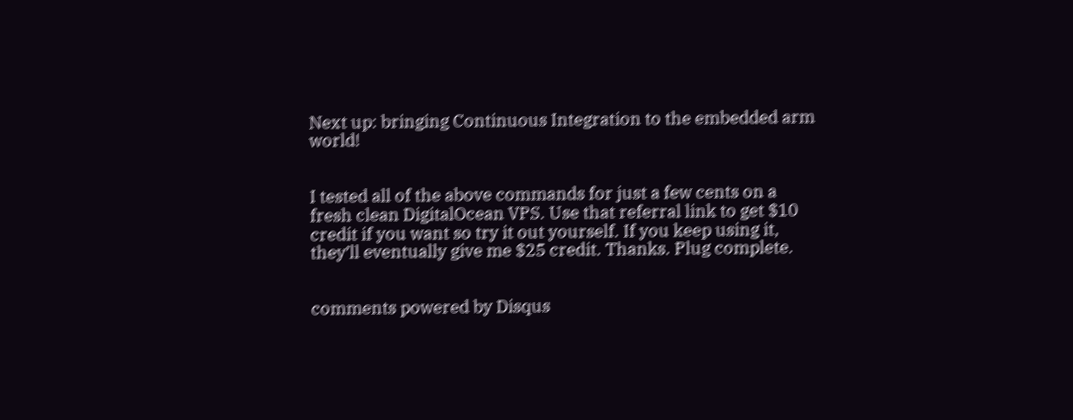Next up: bringing Continuous Integration to the embedded arm world!


I tested all of the above commands for just a few cents on a fresh clean DigitalOcean VPS. Use that referral link to get $10 credit if you want so try it out yourself. If you keep using it, they’ll eventually give me $25 credit. Thanks. Plug complete.


comments powered by Disqus